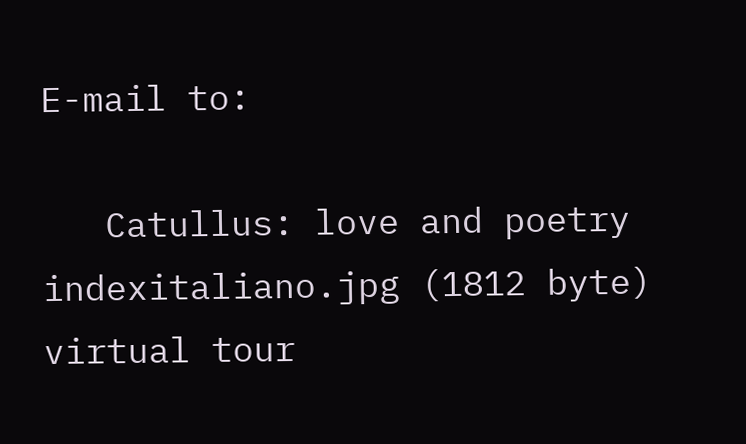E-mail to:

   Catullus: love and poetry                   indexitaliano.jpg (1812 byte)     virtual tour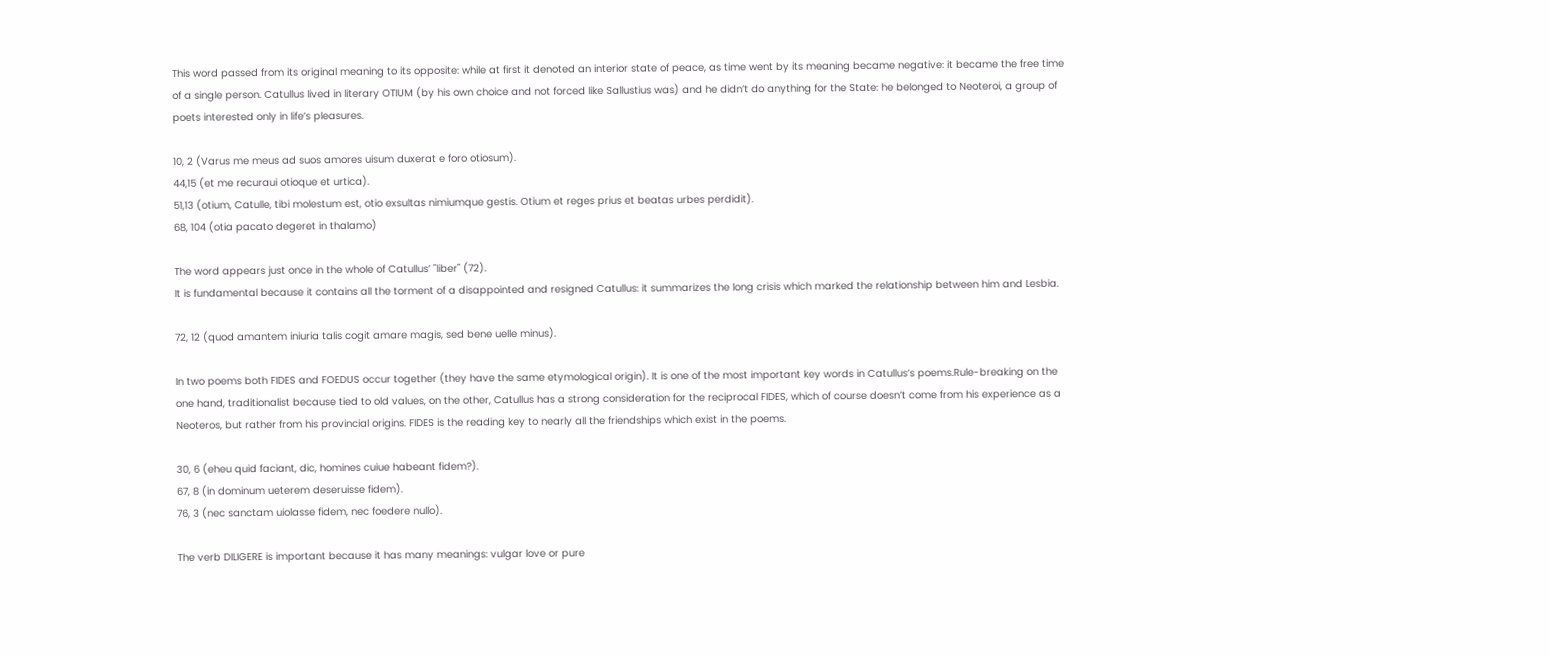This word passed from its original meaning to its opposite: while at first it denoted an interior state of peace, as time went by its meaning became negative: it became the free time of a single person. Catullus lived in literary OTIUM (by his own choice and not forced like Sallustius was) and he didn’t do anything for the State: he belonged to Neoteroi, a group of poets interested only in life’s pleasures.

10, 2 (Varus me meus ad suos amores uisum duxerat e foro otiosum).
44,15 (et me recuraui otioque et urtica).
51,13 (otium, Catulle, tibi molestum est, otio exsultas nimiumque gestis. Otium et reges prius et beatas urbes perdidit).
68, 104 (otia pacato degeret in thalamo)

The word appears just once in the whole of Catullus’ "liber" (72).
It is fundamental because it contains all the torment of a disappointed and resigned Catullus: it summarizes the long crisis which marked the relationship between him and Lesbia.

72, 12 (quod amantem iniuria talis cogit amare magis, sed bene uelle minus).

In two poems both FIDES and FOEDUS occur together (they have the same etymological origin). It is one of the most important key words in Catullus’s poems.Rule-breaking on the one hand, traditionalist because tied to old values, on the other, Catullus has a strong consideration for the reciprocal FIDES, which of course doesn’t come from his experience as a Neoteros, but rather from his provincial origins. FIDES is the reading key to nearly all the friendships which exist in the poems.

30, 6 (eheu quid faciant, dic, homines cuiue habeant fidem?).
67, 8 (in dominum ueterem deseruisse fidem).
76, 3 (nec sanctam uiolasse fidem, nec foedere nullo).

The verb DILIGERE is important because it has many meanings: vulgar love or pure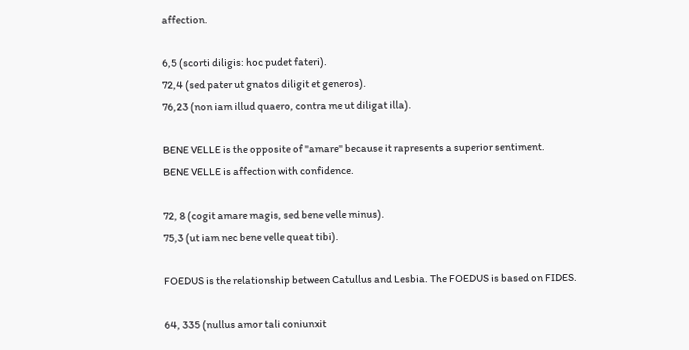affection.

6,5 (scorti diligis: hoc pudet fateri).
72,4 (sed pater ut gnatos diligit et generos).
76,23 (non iam illud quaero, contra me ut diligat illa).

BENE VELLE is the opposite of "amare" because it rapresents a superior sentiment.
BENE VELLE is affection with confidence.

72, 8 (cogit amare magis, sed bene velle minus).
75,3 (ut iam nec bene velle queat tibi).

FOEDUS is the relationship between Catullus and Lesbia. The FOEDUS is based on FIDES.

64, 335 (nullus amor tali coniunxit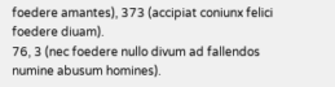foedere amantes), 373 (accipiat coniunx felici foedere diuam).
76, 3 (nec foedere nullo divum ad fallendos numine abusum homines).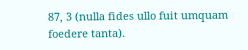87, 3 (nulla fides ullo fuit umquam foedere tanta).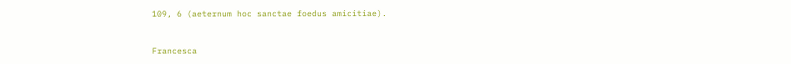109, 6 (aeternum hoc sanctae foedus amicitiae).


Francesca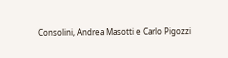Consolini, Andrea Masotti e Carlo Pigozzi